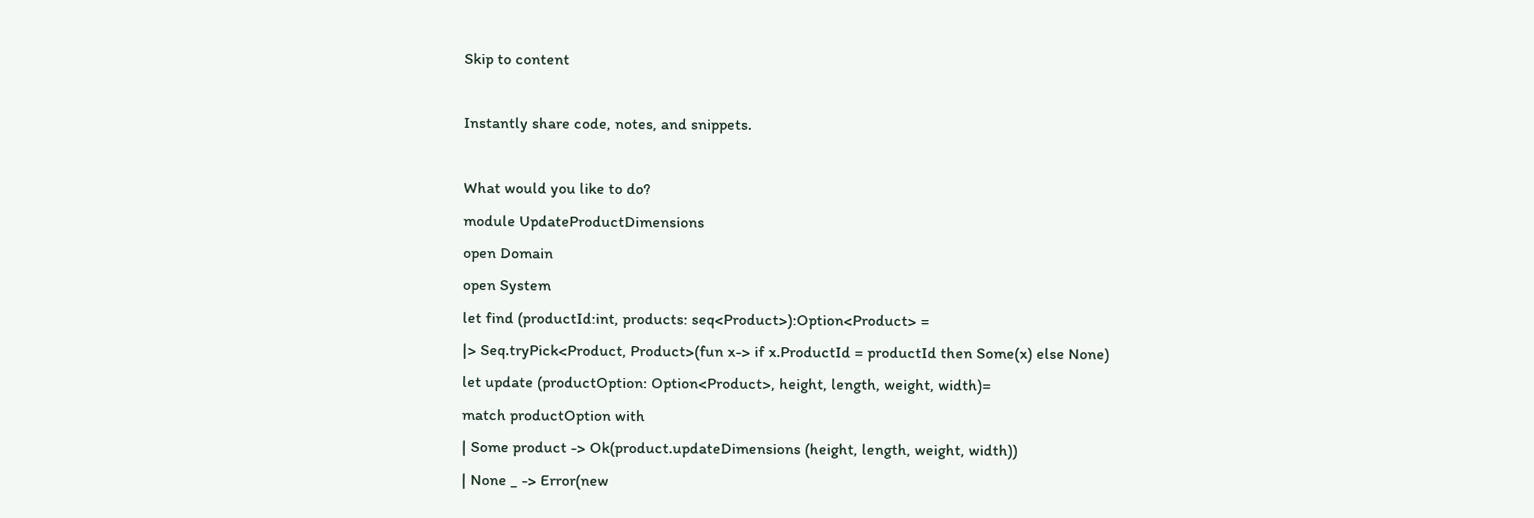Skip to content

Instantly share code, notes, and snippets.

What would you like to do?
module UpdateProductDimensions
open Domain
open System
let find (productId:int, products: seq<Product>):Option<Product> =
|> Seq.tryPick<Product, Product>(fun x-> if x.ProductId = productId then Some(x) else None)
let update (productOption: Option<Product>, height, length, weight, width)=
match productOption with
| Some product -> Ok(product.updateDimensions (height, length, weight, width))
| None _ -> Error(new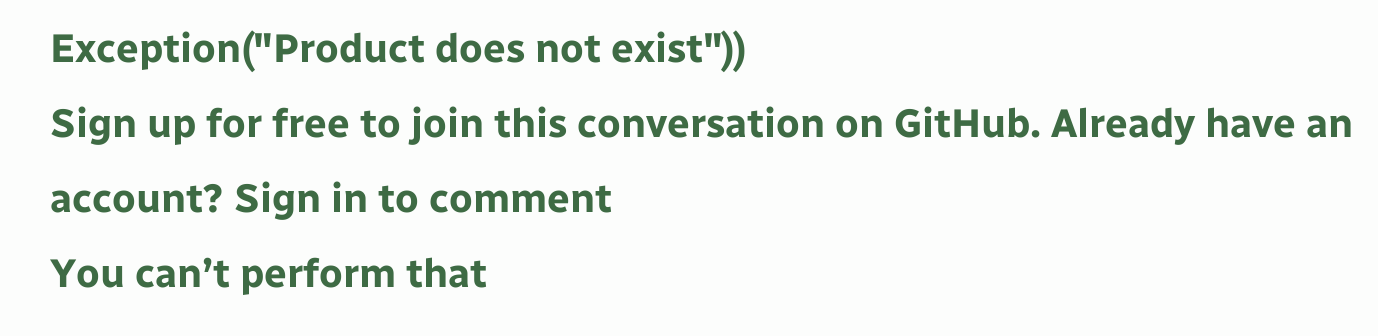Exception("Product does not exist"))
Sign up for free to join this conversation on GitHub. Already have an account? Sign in to comment
You can’t perform that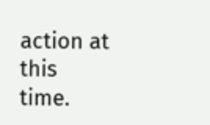action at this time.